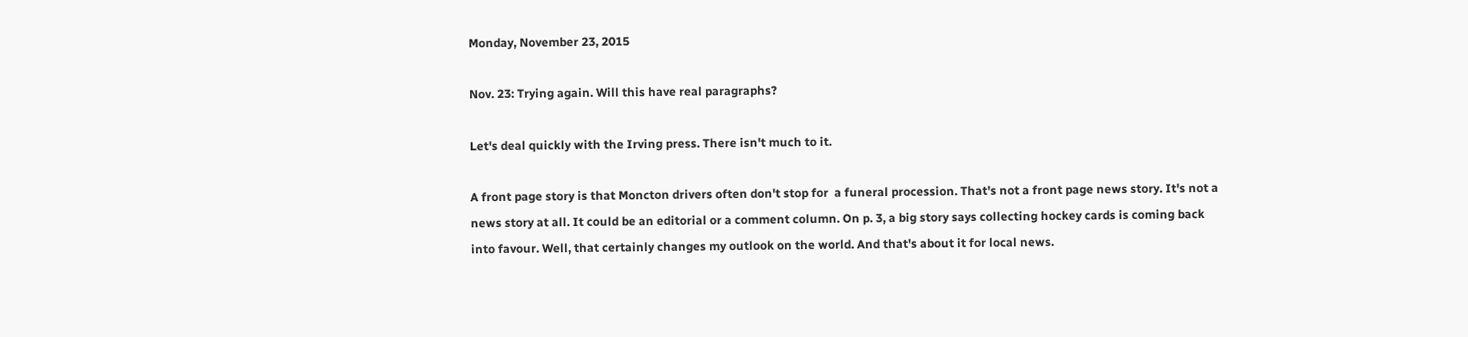Monday, November 23, 2015

Nov. 23: Trying again. Will this have real paragraphs?

Let's deal quickly with the Irving press. There isn't much to it.

A front page story is that Moncton drivers often don't stop for  a funeral procession. That's not a front page news story. It's not a news story at all. It could be an editorial or a comment column. On p. 3, a big story says collecting hockey cards is coming back into favour. Well, that certainly changes my outlook on the world. And that's about it for local news.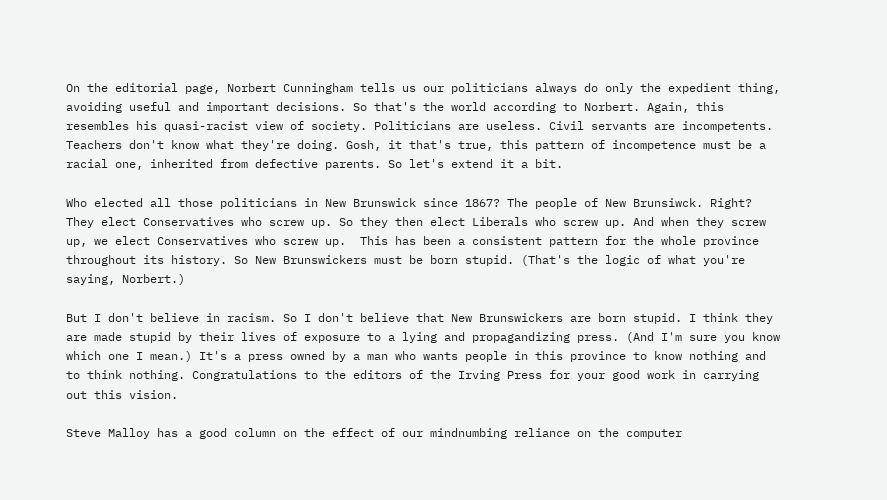On the editorial page, Norbert Cunningham tells us our politicians always do only the expedient thing, avoiding useful and important decisions. So that's the world according to Norbert. Again, this resembles his quasi-racist view of society. Politicians are useless. Civil servants are incompetents. Teachers don't know what they're doing. Gosh, it that's true, this pattern of incompetence must be a racial one, inherited from defective parents. So let's extend it a bit.

Who elected all those politicians in New Brunswick since 1867? The people of New Brunsiwck. Right? They elect Conservatives who screw up. So they then elect Liberals who screw up. And when they screw up, we elect Conservatives who screw up.  This has been a consistent pattern for the whole province throughout its history. So New Brunswickers must be born stupid. (That's the logic of what you're saying, Norbert.)

But I don't believe in racism. So I don't believe that New Brunswickers are born stupid. I think they are made stupid by their lives of exposure to a lying and propagandizing press. (And I'm sure you know which one I mean.) It's a press owned by a man who wants people in this province to know nothing and to think nothing. Congratulations to the editors of the Irving Press for your good work in carrying out this vision.

Steve Malloy has a good column on the effect of our mindnumbing reliance on the computer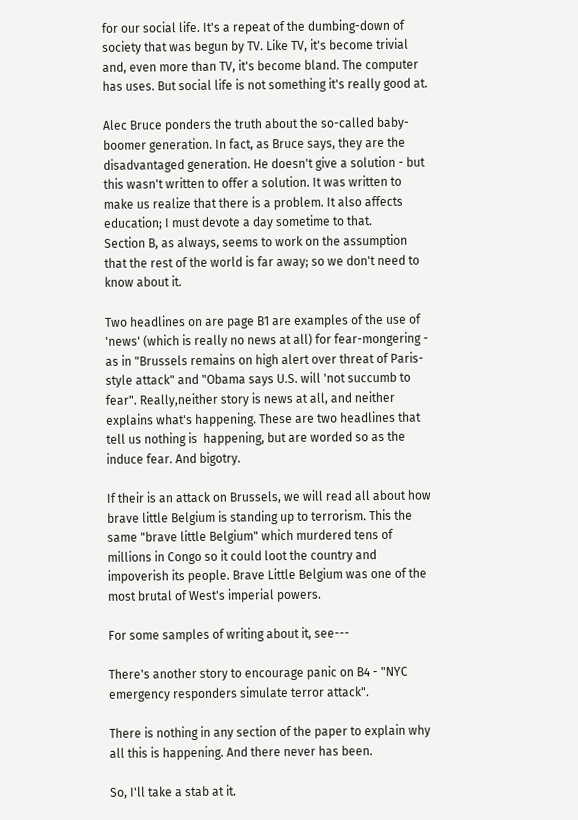for our social life. It's a repeat of the dumbing-down of society that was begun by TV. Like TV, it's become trivial and, even more than TV, it's become bland. The computer has uses. But social life is not something it's really good at.

Alec Bruce ponders the truth about the so-called baby-boomer generation. In fact, as Bruce says, they are the disadvantaged generation. He doesn't give a solution - but this wasn't written to offer a solution. It was written to make us realize that there is a problem. It also affects education; I must devote a day sometime to that.
Section B, as always, seems to work on the assumption that the rest of the world is far away; so we don't need to know about it.

Two headlines on are page B1 are examples of the use of 'news' (which is really no news at all) for fear-mongering - as in "Brussels remains on high alert over threat of Paris-style attack" and "Obama says U.S. will 'not succumb to fear". Really,neither story is news at all, and neither explains what's happening. These are two headlines that tell us nothing is  happening, but are worded so as the induce fear. And bigotry.

If their is an attack on Brussels, we will read all about how brave little Belgium is standing up to terrorism. This the same "brave little Belgium" which murdered tens of millions in Congo so it could loot the country and impoverish its people. Brave Little Belgium was one of the most brutal of West's imperial powers.

For some samples of writing about it, see---

There's another story to encourage panic on B4 - "NYC emergency responders simulate terror attack".

There is nothing in any section of the paper to explain why all this is happening. And there never has been.

So, I'll take a stab at it.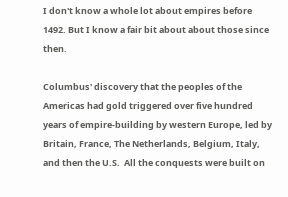I don't know a whole lot about empires before 1492. But I know a fair bit about about those since then.

Columbus' discovery that the peoples of the Americas had gold triggered over five hundred years of empire-building by western Europe, led by Britain, France, The Netherlands, Belgium, Italy, and then the U.S.  All the conquests were built on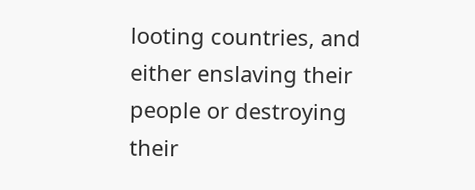looting countries, and either enslaving their people or destroying their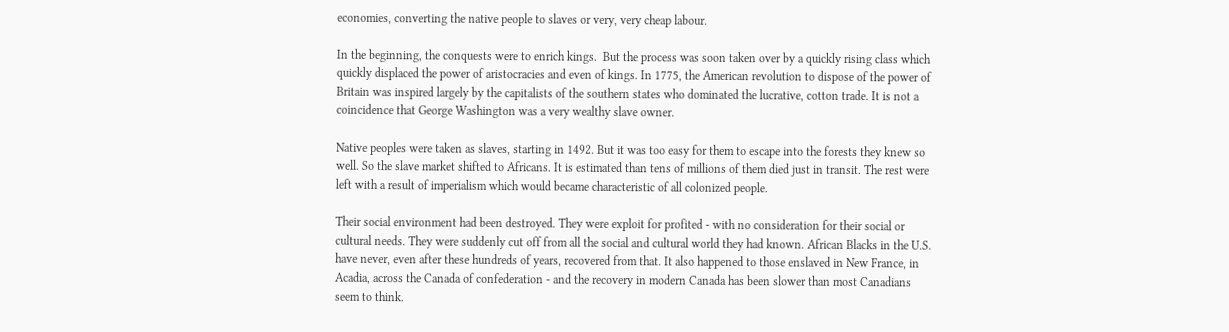economies, converting the native people to slaves or very, very cheap labour.

In the beginning, the conquests were to enrich kings.  But the process was soon taken over by a quickly rising class which quickly displaced the power of aristocracies and even of kings. In 1775, the American revolution to dispose of the power of Britain was inspired largely by the capitalists of the southern states who dominated the lucrative, cotton trade. It is not a coincidence that George Washington was a very wealthy slave owner.

Native peoples were taken as slaves, starting in 1492. But it was too easy for them to escape into the forests they knew so well. So the slave market shifted to Africans. It is estimated than tens of millions of them died just in transit. The rest were left with a result of imperialism which would became characteristic of all colonized people.

Their social environment had been destroyed. They were exploit for profited - with no consideration for their social or cultural needs. They were suddenly cut off from all the social and cultural world they had known. African Blacks in the U.S. have never, even after these hundreds of years, recovered from that. It also happened to those enslaved in New France, in Acadia, across the Canada of confederation - and the recovery in modern Canada has been slower than most Canadians seem to think.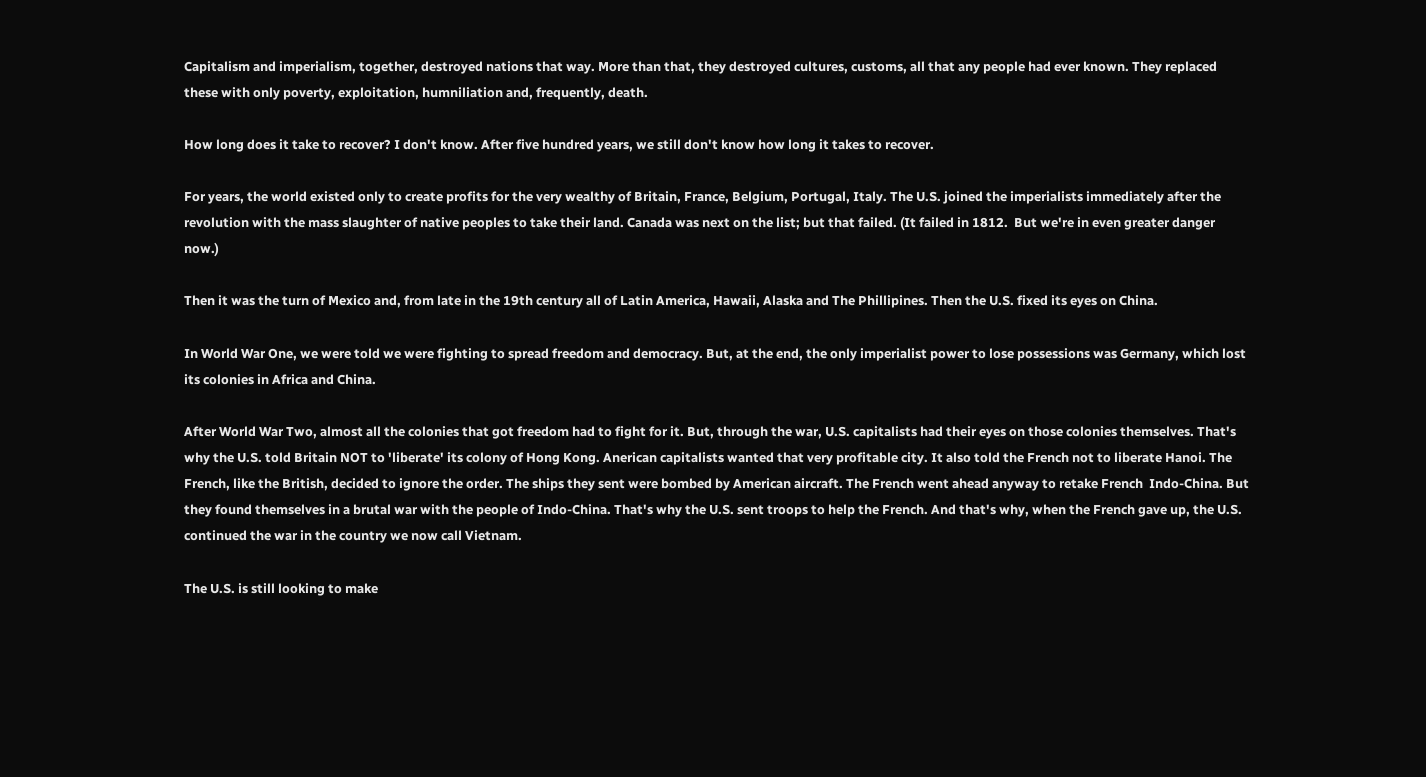Capitalism and imperialism, together, destroyed nations that way. More than that, they destroyed cultures, customs, all that any people had ever known. They replaced these with only poverty, exploitation, humniliation and, frequently, death.

How long does it take to recover? I don't know. After five hundred years, we still don't know how long it takes to recover.

For years, the world existed only to create profits for the very wealthy of Britain, France, Belgium, Portugal, Italy. The U.S. joined the imperialists immediately after the revolution with the mass slaughter of native peoples to take their land. Canada was next on the list; but that failed. (It failed in 1812.  But we're in even greater danger now.)

Then it was the turn of Mexico and, from late in the 19th century all of Latin America, Hawaii, Alaska and The Phillipines. Then the U.S. fixed its eyes on China.

In World War One, we were told we were fighting to spread freedom and democracy. But, at the end, the only imperialist power to lose possessions was Germany, which lost its colonies in Africa and China.

After World War Two, almost all the colonies that got freedom had to fight for it. But, through the war, U.S. capitalists had their eyes on those colonies themselves. That's why the U.S. told Britain NOT to 'liberate' its colony of Hong Kong. Anerican capitalists wanted that very profitable city. It also told the French not to liberate Hanoi. The French, like the British, decided to ignore the order. The ships they sent were bombed by American aircraft. The French went ahead anyway to retake French  Indo-China. But they found themselves in a brutal war with the people of Indo-China. That's why the U.S. sent troops to help the French. And that's why, when the French gave up, the U.S. continued the war in the country we now call Vietnam.

The U.S. is still looking to make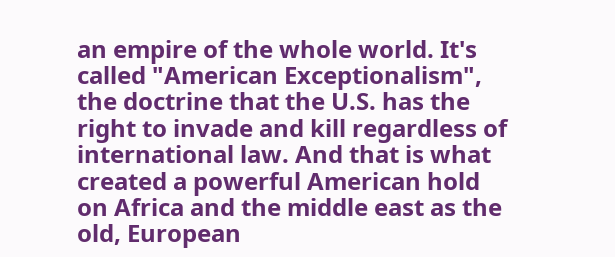an empire of the whole world. It's called "American Exceptionalism", the doctrine that the U.S. has the right to invade and kill regardless of international law. And that is what created a powerful American hold on Africa and the middle east as the old, European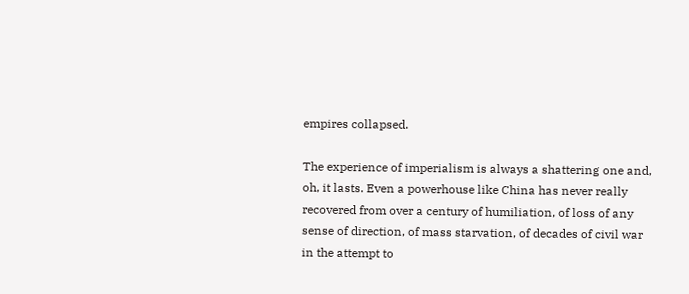empires collapsed.

The experience of imperialism is always a shattering one and, oh, it lasts. Even a powerhouse like China has never really recovered from over a century of humiliation, of loss of any sense of direction, of mass starvation, of decades of civil war in the attempt to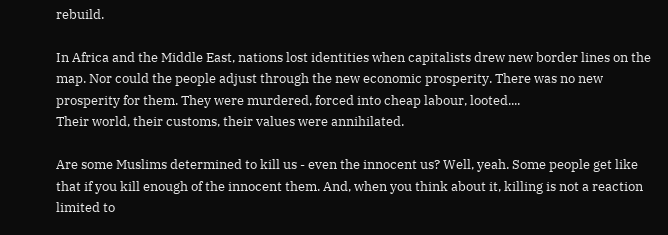rebuild.

In Africa and the Middle East, nations lost identities when capitalists drew new border lines on the map. Nor could the people adjust through the new economic prosperity. There was no new prosperity for them. They were murdered, forced into cheap labour, looted....
Their world, their customs, their values were annihilated.

Are some Muslims determined to kill us - even the innocent us? Well, yeah. Some people get like that if you kill enough of the innocent them. And, when you think about it, killing is not a reaction limited to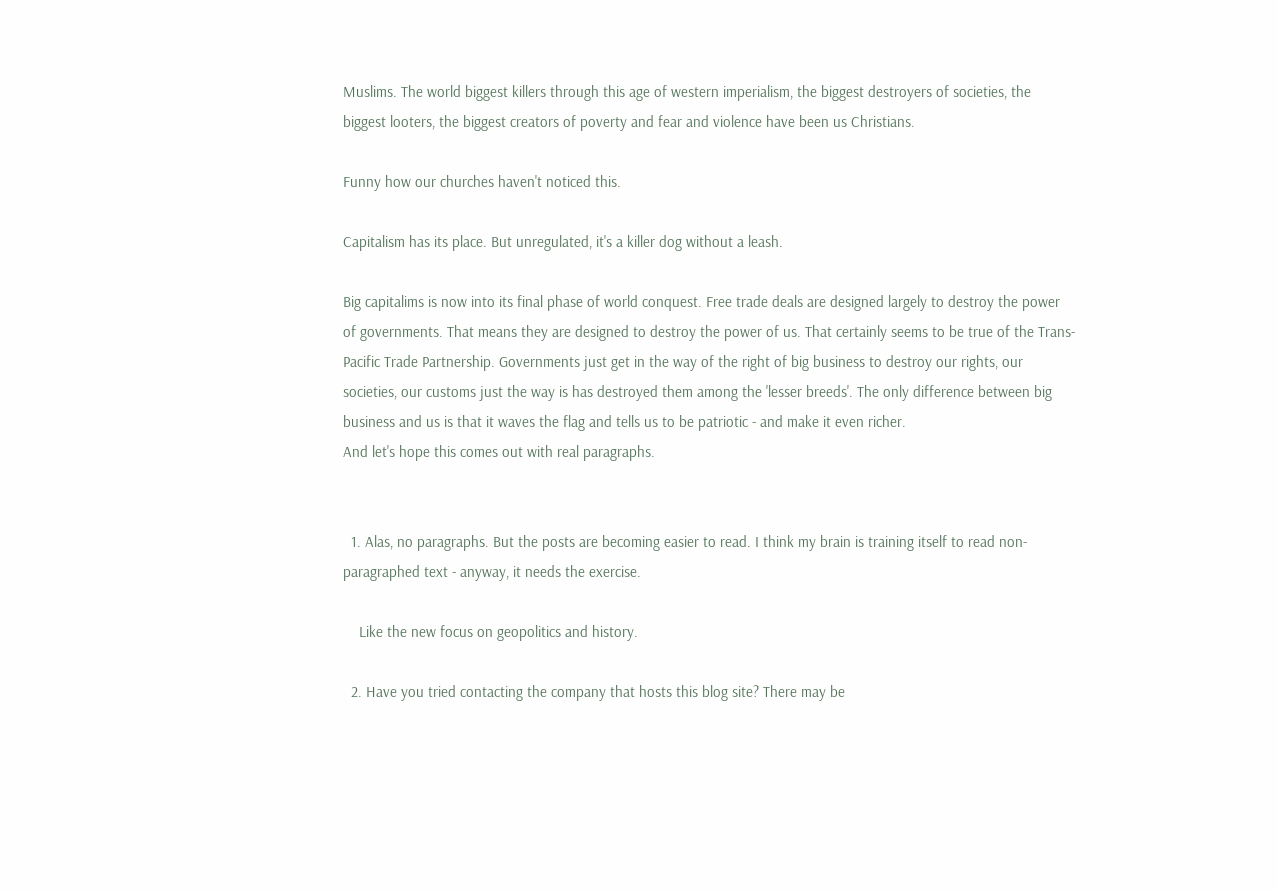Muslims. The world biggest killers through this age of western imperialism, the biggest destroyers of societies, the biggest looters, the biggest creators of poverty and fear and violence have been us Christians.

Funny how our churches haven't noticed this.

Capitalism has its place. But unregulated, it's a killer dog without a leash.

Big capitalims is now into its final phase of world conquest. Free trade deals are designed largely to destroy the power of governments. That means they are designed to destroy the power of us. That certainly seems to be true of the Trans-Pacific Trade Partnership. Governments just get in the way of the right of big business to destroy our rights, our societies, our customs just the way is has destroyed them among the 'lesser breeds'. The only difference between big business and us is that it waves the flag and tells us to be patriotic - and make it even richer.
And let's hope this comes out with real paragraphs.


  1. Alas, no paragraphs. But the posts are becoming easier to read. I think my brain is training itself to read non-paragraphed text - anyway, it needs the exercise.

    Like the new focus on geopolitics and history.

  2. Have you tried contacting the company that hosts this blog site? There may be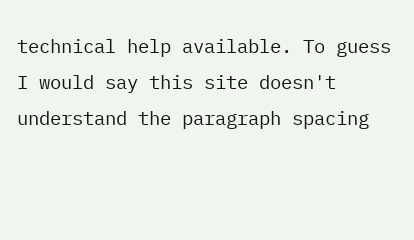technical help available. To guess I would say this site doesn't understand the paragraph spacing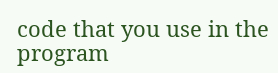code that you use in the program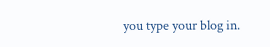you type your blog in.